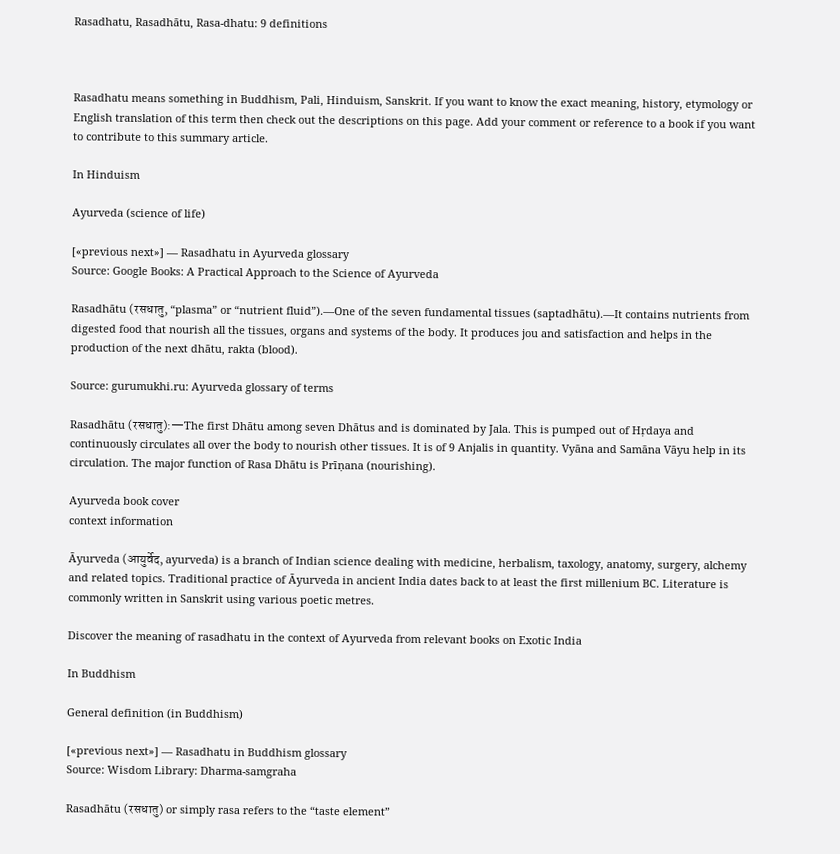Rasadhatu, Rasadhātu, Rasa-dhatu: 9 definitions



Rasadhatu means something in Buddhism, Pali, Hinduism, Sanskrit. If you want to know the exact meaning, history, etymology or English translation of this term then check out the descriptions on this page. Add your comment or reference to a book if you want to contribute to this summary article.

In Hinduism

Ayurveda (science of life)

[«previous next»] — Rasadhatu in Ayurveda glossary
Source: Google Books: A Practical Approach to the Science of Ayurveda

Rasadhātu (रसधातु, “plasma” or “nutrient fluid”).—One of the seven fundamental tissues (saptadhātu).—It contains nutrients from digested food that nourish all the tissues, organs and systems of the body. It produces jou and satisfaction and helps in the production of the next dhātu, rakta (blood).

Source: gurumukhi.ru: Ayurveda glossary of terms

Rasadhātu (रसधातु):—The first Dhātu among seven Dhātus and is dominated by Jala. This is pumped out of Hṛdaya and continuously circulates all over the body to nourish other tissues. It is of 9 Anjalis in quantity. Vyāna and Samāna Vāyu help in its circulation. The major function of Rasa Dhātu is Prīṇana (nourishing).

Ayurveda book cover
context information

Āyurveda (आयुर्वेद, ayurveda) is a branch of Indian science dealing with medicine, herbalism, taxology, anatomy, surgery, alchemy and related topics. Traditional practice of Āyurveda in ancient India dates back to at least the first millenium BC. Literature is commonly written in Sanskrit using various poetic metres.

Discover the meaning of rasadhatu in the context of Ayurveda from relevant books on Exotic India

In Buddhism

General definition (in Buddhism)

[«previous next»] — Rasadhatu in Buddhism glossary
Source: Wisdom Library: Dharma-samgraha

Rasadhātu (रसधातु) or simply rasa refers to the “taste element”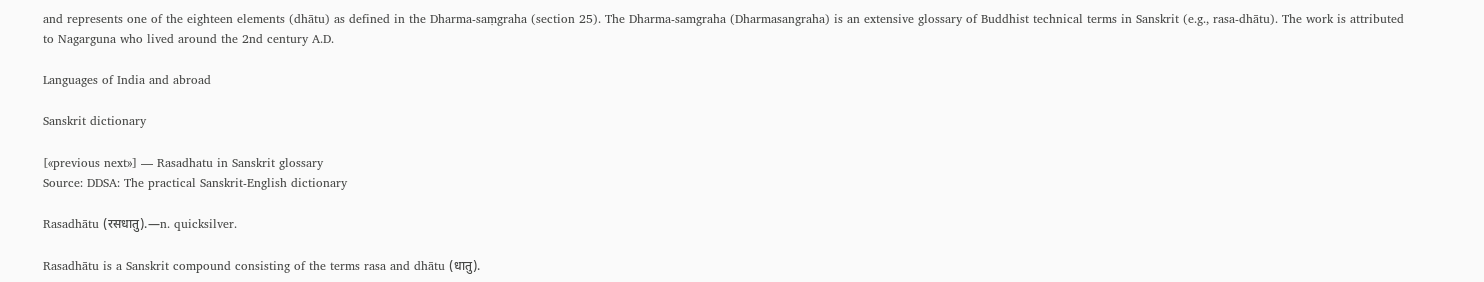and represents one of the eighteen elements (dhātu) as defined in the Dharma-saṃgraha (section 25). The Dharma-samgraha (Dharmasangraha) is an extensive glossary of Buddhist technical terms in Sanskrit (e.g., rasa-dhātu). The work is attributed to Nagarguna who lived around the 2nd century A.D.

Languages of India and abroad

Sanskrit dictionary

[«previous next»] — Rasadhatu in Sanskrit glossary
Source: DDSA: The practical Sanskrit-English dictionary

Rasadhātu (रसधातु).—n. quicksilver.

Rasadhātu is a Sanskrit compound consisting of the terms rasa and dhātu (धातु).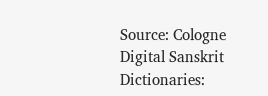Source: Cologne Digital Sanskrit Dictionaries: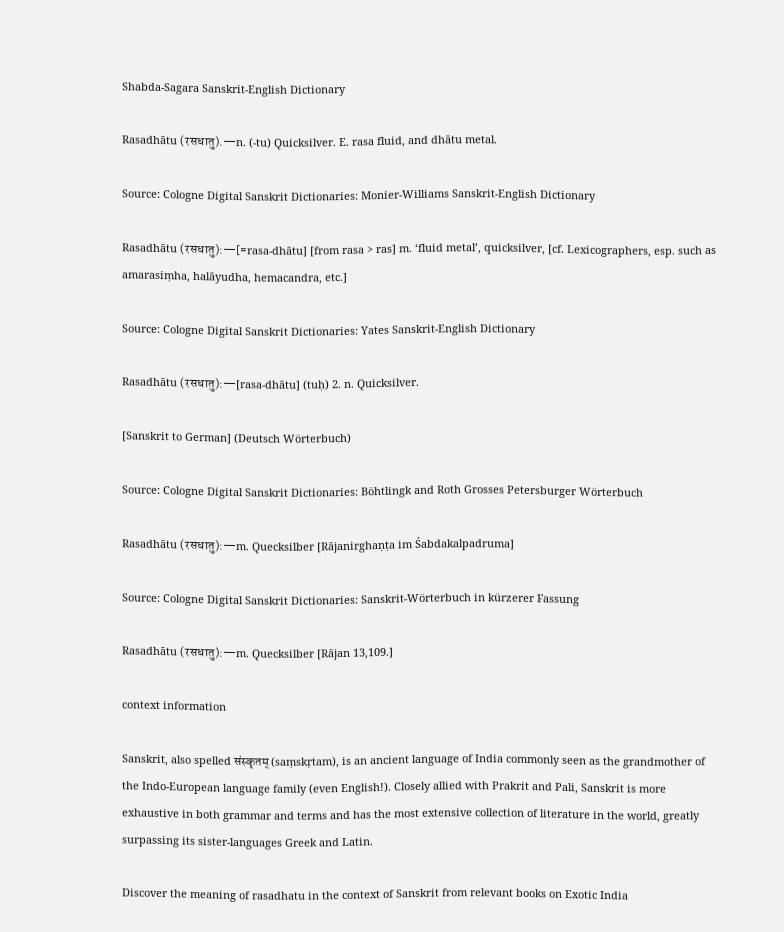Shabda-Sagara Sanskrit-English Dictionary

Rasadhātu (रसधातु).—n. (-tu) Quicksilver. E. rasa fluid, and dhātu metal.

Source: Cologne Digital Sanskrit Dictionaries: Monier-Williams Sanskrit-English Dictionary

Rasadhātu (रसधातु):—[=rasa-dhātu] [from rasa > ras] m. ‘fluid metal’, quicksilver, [cf. Lexicographers, esp. such as amarasiṃha, halāyudha, hemacandra, etc.]

Source: Cologne Digital Sanskrit Dictionaries: Yates Sanskrit-English Dictionary

Rasadhātu (रसधातु):—[rasa-dhātu] (tuḥ) 2. n. Quicksilver.

[Sanskrit to German] (Deutsch Wörterbuch)

Source: Cologne Digital Sanskrit Dictionaries: Böhtlingk and Roth Grosses Petersburger Wörterbuch

Rasadhātu (रसधातु):—m. Quecksilber [Rājanirghaṇṭa im Śabdakalpadruma]

Source: Cologne Digital Sanskrit Dictionaries: Sanskrit-Wörterbuch in kürzerer Fassung

Rasadhātu (रसधातु):—m. Quecksilber [Rājan 13,109.]

context information

Sanskrit, also spelled संस्कृतम् (saṃskṛtam), is an ancient language of India commonly seen as the grandmother of the Indo-European language family (even English!). Closely allied with Prakrit and Pali, Sanskrit is more exhaustive in both grammar and terms and has the most extensive collection of literature in the world, greatly surpassing its sister-languages Greek and Latin.

Discover the meaning of rasadhatu in the context of Sanskrit from relevant books on Exotic India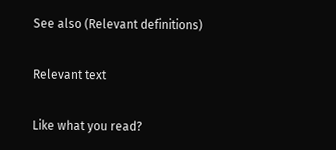See also (Relevant definitions)

Relevant text

Like what you read?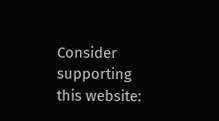Consider supporting this website: